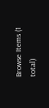Browse Items (1 total)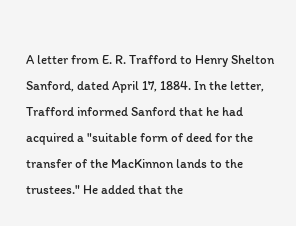A letter from E. R. Trafford to Henry Shelton Sanford, dated April 17, 1884. In the letter, Trafford informed Sanford that he had acquired a "suitable form of deed for the transfer of the MacKinnon lands to the trustees." He added that the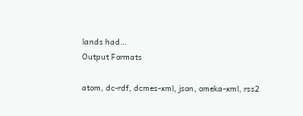lands had…
Output Formats

atom, dc-rdf, dcmes-xml, json, omeka-xml, rss2